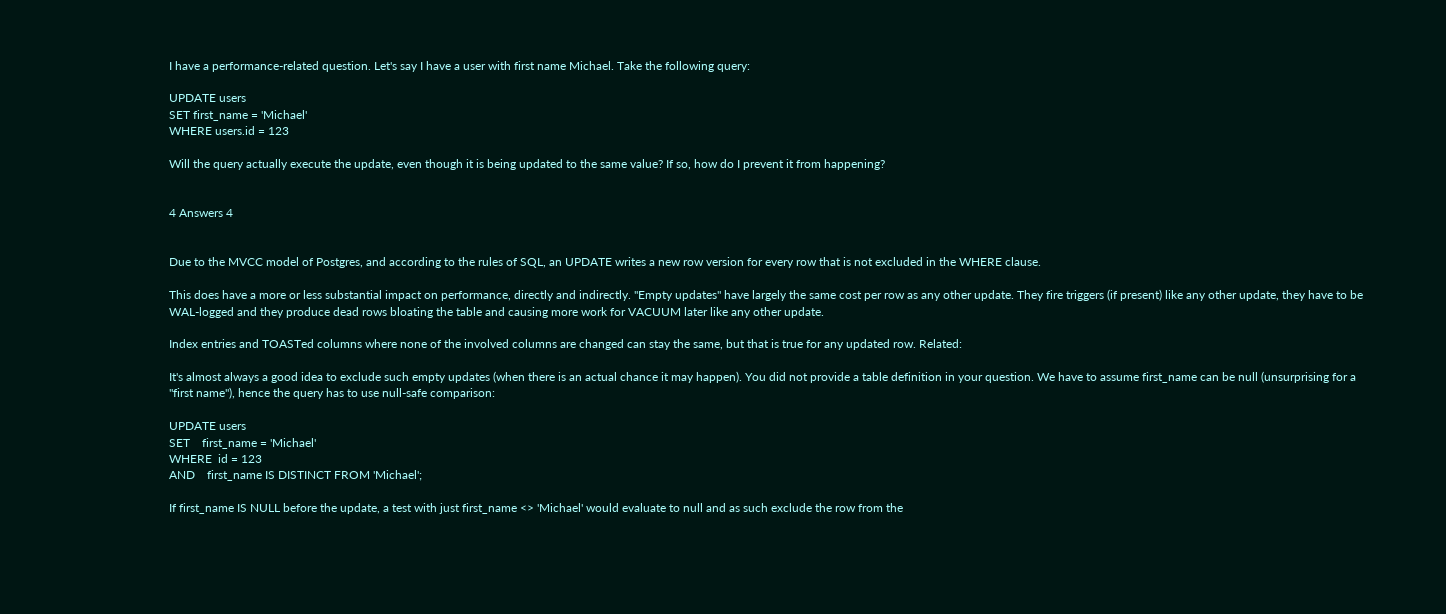I have a performance-related question. Let's say I have a user with first name Michael. Take the following query:

UPDATE users
SET first_name = 'Michael'
WHERE users.id = 123

Will the query actually execute the update, even though it is being updated to the same value? If so, how do I prevent it from happening?


4 Answers 4


Due to the MVCC model of Postgres, and according to the rules of SQL, an UPDATE writes a new row version for every row that is not excluded in the WHERE clause.

This does have a more or less substantial impact on performance, directly and indirectly. "Empty updates" have largely the same cost per row as any other update. They fire triggers (if present) like any other update, they have to be WAL-logged and they produce dead rows bloating the table and causing more work for VACUUM later like any other update.

Index entries and TOASTed columns where none of the involved columns are changed can stay the same, but that is true for any updated row. Related:

It's almost always a good idea to exclude such empty updates (when there is an actual chance it may happen). You did not provide a table definition in your question. We have to assume first_name can be null (unsurprising for a "first name"), hence the query has to use null-safe comparison:

UPDATE users
SET    first_name = 'Michael'
WHERE  id = 123
AND    first_name IS DISTINCT FROM 'Michael';

If first_name IS NULL before the update, a test with just first_name <> 'Michael' would evaluate to null and as such exclude the row from the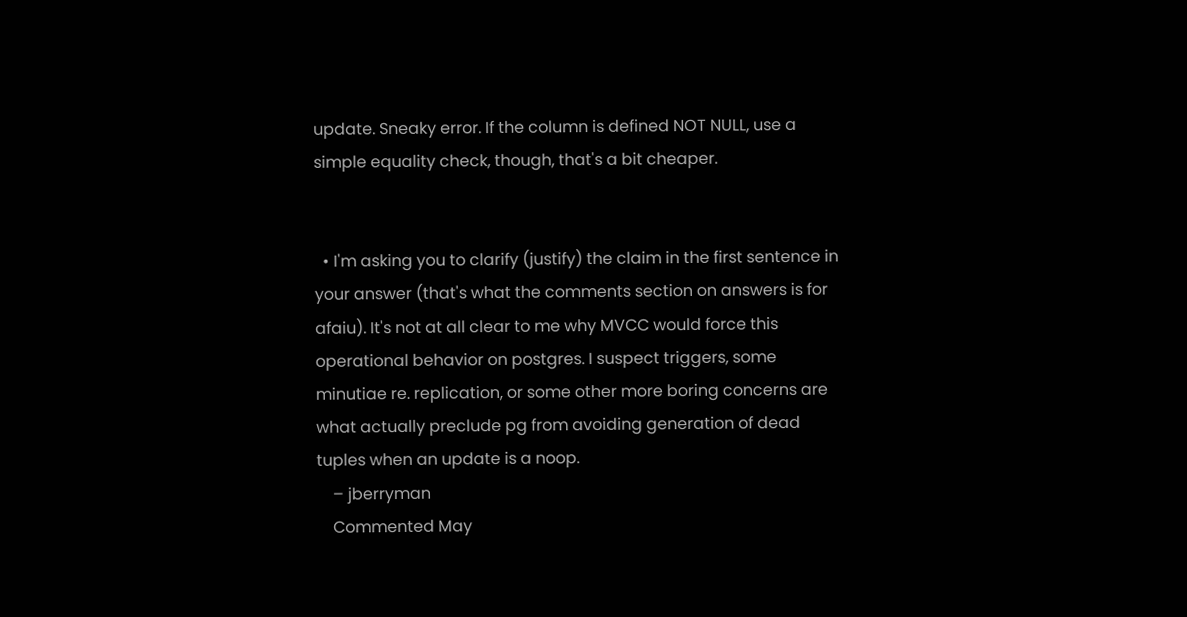update. Sneaky error. If the column is defined NOT NULL, use a simple equality check, though, that's a bit cheaper.


  • I'm asking you to clarify (justify) the claim in the first sentence in your answer (that's what the comments section on answers is for afaiu). It's not at all clear to me why MVCC would force this operational behavior on postgres. I suspect triggers, some minutiae re. replication, or some other more boring concerns are what actually preclude pg from avoiding generation of dead tuples when an update is a noop.
    – jberryman
    Commented May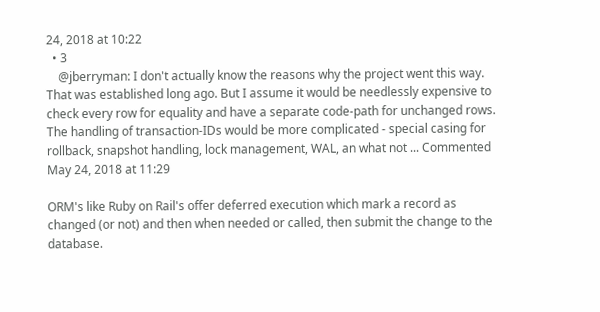24, 2018 at 10:22
  • 3
    @jberryman: I don't actually know the reasons why the project went this way. That was established long ago. But I assume it would be needlessly expensive to check every row for equality and have a separate code-path for unchanged rows. The handling of transaction-IDs would be more complicated - special casing for rollback, snapshot handling, lock management, WAL, an what not ... Commented May 24, 2018 at 11:29

ORM's like Ruby on Rail's offer deferred execution which mark a record as changed (or not) and then when needed or called, then submit the change to the database.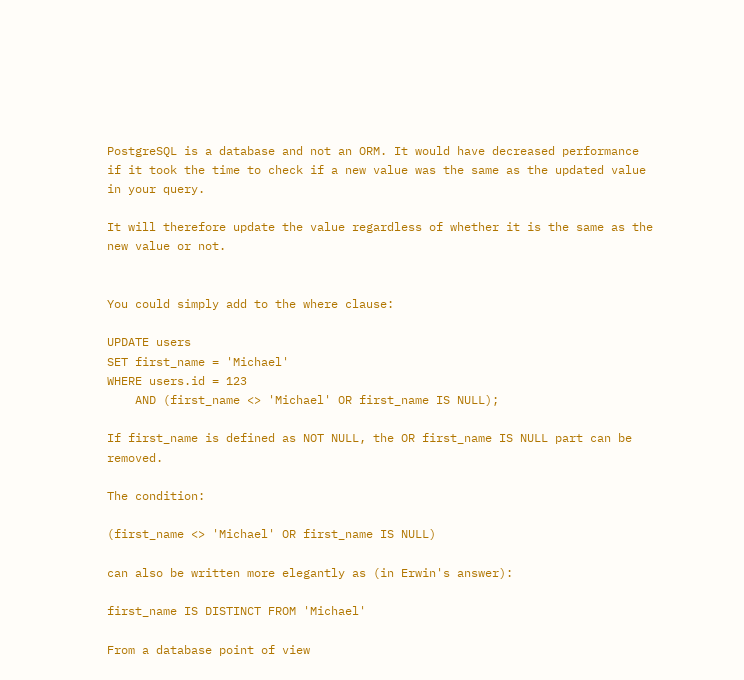PostgreSQL is a database and not an ORM. It would have decreased performance if it took the time to check if a new value was the same as the updated value in your query.

It will therefore update the value regardless of whether it is the same as the new value or not.


You could simply add to the where clause:

UPDATE users
SET first_name = 'Michael'
WHERE users.id = 123
    AND (first_name <> 'Michael' OR first_name IS NULL);

If first_name is defined as NOT NULL, the OR first_name IS NULL part can be removed.

The condition:

(first_name <> 'Michael' OR first_name IS NULL)

can also be written more elegantly as (in Erwin's answer):

first_name IS DISTINCT FROM 'Michael'

From a database point of view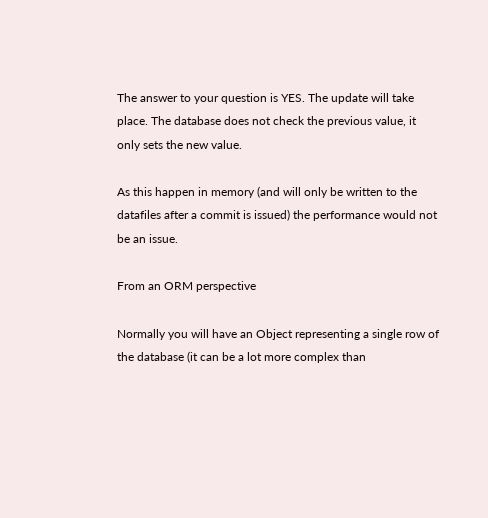The answer to your question is YES. The update will take place. The database does not check the previous value, it only sets the new value.

As this happen in memory (and will only be written to the datafiles after a commit is issued) the performance would not be an issue.

From an ORM perspective

Normally you will have an Object representing a single row of the database (it can be a lot more complex than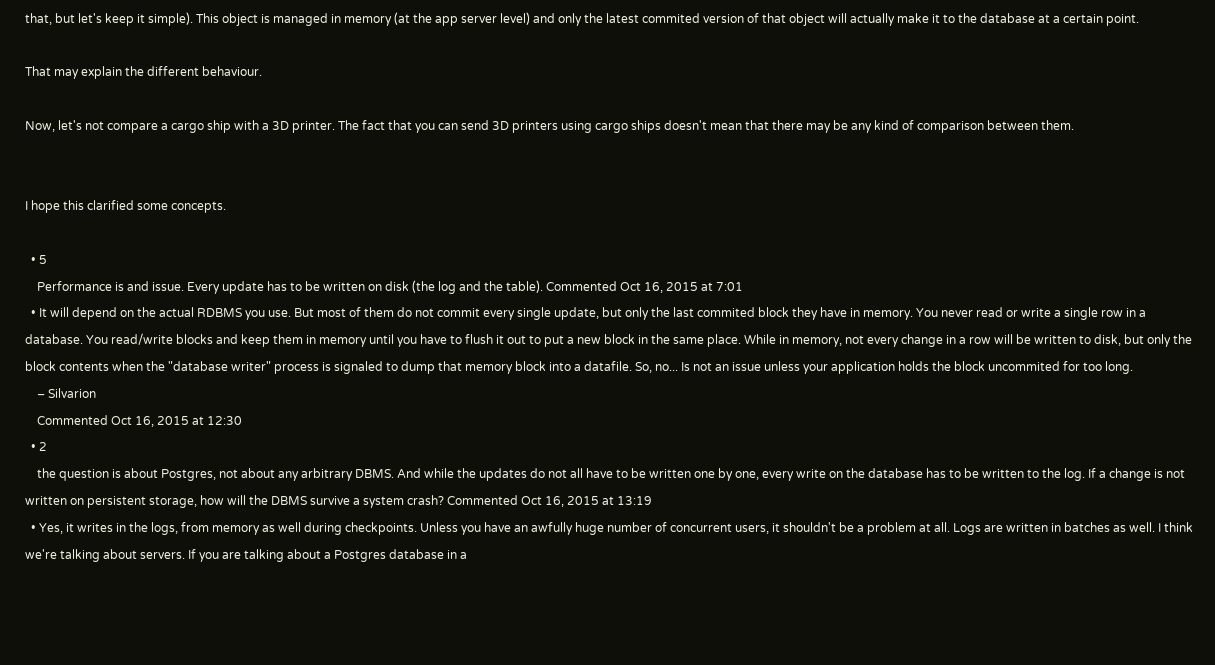that, but let's keep it simple). This object is managed in memory (at the app server level) and only the latest commited version of that object will actually make it to the database at a certain point.

That may explain the different behaviour.

Now, let's not compare a cargo ship with a 3D printer. The fact that you can send 3D printers using cargo ships doesn't mean that there may be any kind of comparison between them.


I hope this clarified some concepts.

  • 5
    Performance is and issue. Every update has to be written on disk (the log and the table). Commented Oct 16, 2015 at 7:01
  • It will depend on the actual RDBMS you use. But most of them do not commit every single update, but only the last commited block they have in memory. You never read or write a single row in a database. You read/write blocks and keep them in memory until you have to flush it out to put a new block in the same place. While in memory, not every change in a row will be written to disk, but only the block contents when the "database writer" process is signaled to dump that memory block into a datafile. So, no... Is not an issue unless your application holds the block uncommited for too long.
    – Silvarion
    Commented Oct 16, 2015 at 12:30
  • 2
    the question is about Postgres, not about any arbitrary DBMS. And while the updates do not all have to be written one by one, every write on the database has to be written to the log. If a change is not written on persistent storage, how will the DBMS survive a system crash? Commented Oct 16, 2015 at 13:19
  • Yes, it writes in the logs, from memory as well during checkpoints. Unless you have an awfully huge number of concurrent users, it shouldn't be a problem at all. Logs are written in batches as well. I think we're talking about servers. If you are talking about a Postgres database in a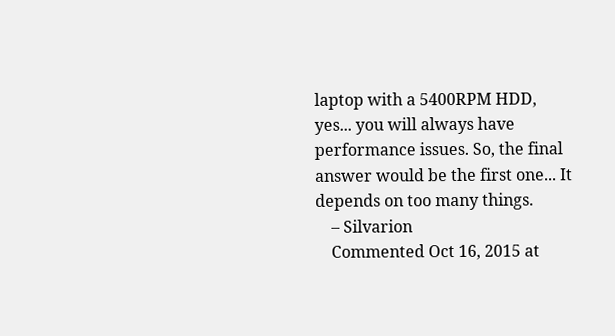laptop with a 5400RPM HDD, yes... you will always have performance issues. So, the final answer would be the first one... It depends on too many things.
    – Silvarion
    Commented Oct 16, 2015 at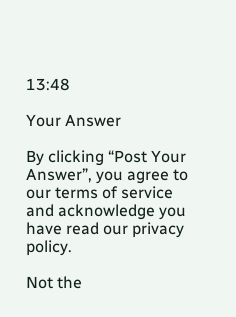13:48

Your Answer

By clicking “Post Your Answer”, you agree to our terms of service and acknowledge you have read our privacy policy.

Not the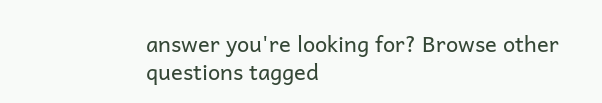answer you're looking for? Browse other questions tagged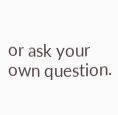or ask your own question.